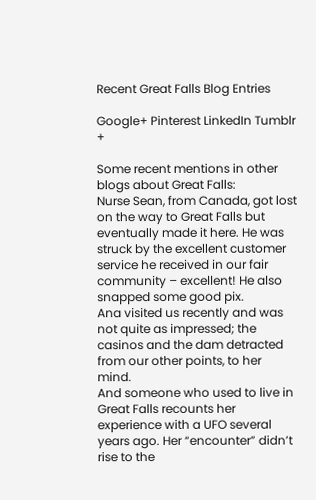Recent Great Falls Blog Entries

Google+ Pinterest LinkedIn Tumblr +

Some recent mentions in other blogs about Great Falls:
Nurse Sean, from Canada, got lost on the way to Great Falls but eventually made it here. He was struck by the excellent customer service he received in our fair community – excellent! He also snapped some good pix.
Ana visited us recently and was not quite as impressed; the casinos and the dam detracted from our other points, to her mind.
And someone who used to live in Great Falls recounts her experience with a UFO several years ago. Her “encounter” didn’t rise to the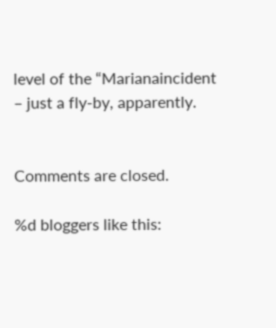level of the “Marianaincident – just a fly-by, apparently.


Comments are closed.

%d bloggers like this: